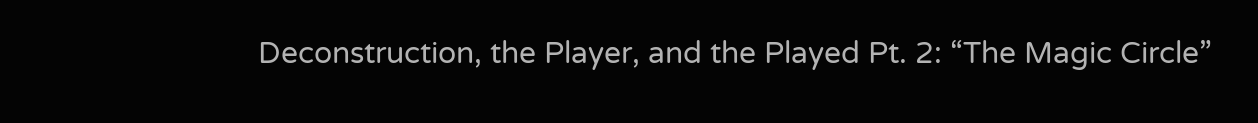Deconstruction, the Player, and the Played Pt. 2: “The Magic Circle”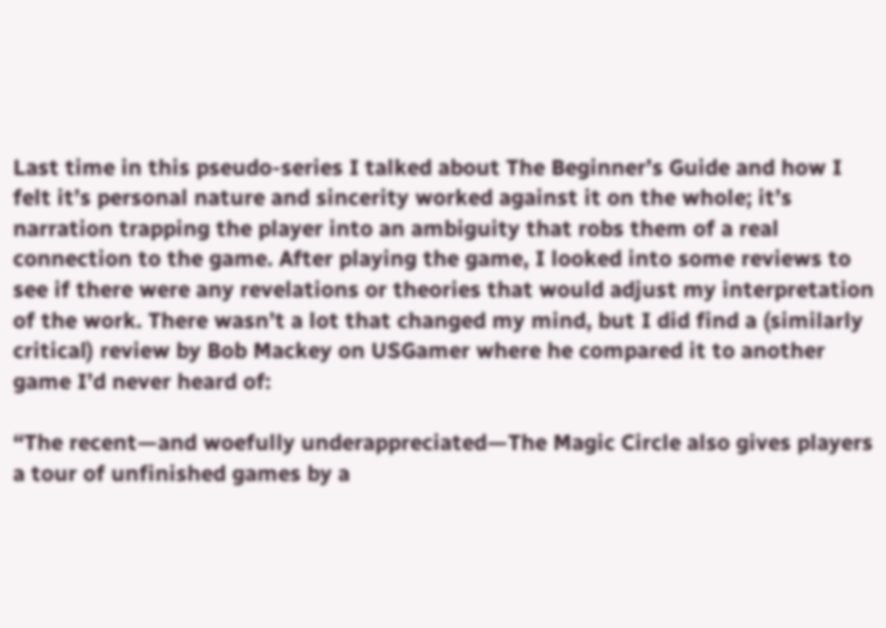Last time in this pseudo-series I talked about The Beginner’s Guide and how I felt it’s personal nature and sincerity worked against it on the whole; it’s narration trapping the player into an ambiguity that robs them of a real connection to the game. After playing the game, I looked into some reviews to see if there were any revelations or theories that would adjust my interpretation of the work. There wasn’t a lot that changed my mind, but I did find a (similarly critical) review by Bob Mackey on USGamer where he compared it to another game I’d never heard of:

“The recent—and woefully underappreciated—The Magic Circle also gives players a tour of unfinished games by a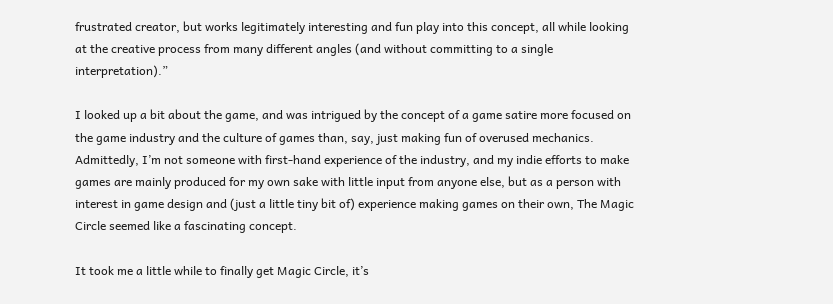frustrated creator, but works legitimately interesting and fun play into this concept, all while looking at the creative process from many different angles (and without committing to a single interpretation).”

I looked up a bit about the game, and was intrigued by the concept of a game satire more focused on the game industry and the culture of games than, say, just making fun of overused mechanics. Admittedly, I’m not someone with first-hand experience of the industry, and my indie efforts to make games are mainly produced for my own sake with little input from anyone else, but as a person with interest in game design and (just a little tiny bit of) experience making games on their own, The Magic Circle seemed like a fascinating concept.

It took me a little while to finally get Magic Circle, it’s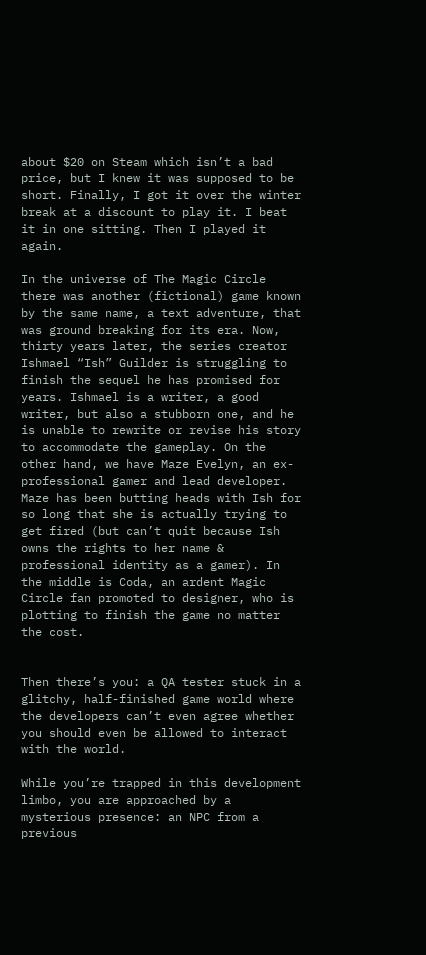about $20 on Steam which isn’t a bad price, but I knew it was supposed to be short. Finally, I got it over the winter break at a discount to play it. I beat it in one sitting. Then I played it again.

In the universe of The Magic Circle there was another (fictional) game known by the same name, a text adventure, that was ground breaking for its era. Now, thirty years later, the series creator Ishmael “Ish” Guilder is struggling to finish the sequel he has promised for years. Ishmael is a writer, a good writer, but also a stubborn one, and he is unable to rewrite or revise his story to accommodate the gameplay. On the other hand, we have Maze Evelyn, an ex-professional gamer and lead developer. Maze has been butting heads with Ish for so long that she is actually trying to get fired (but can’t quit because Ish owns the rights to her name & professional identity as a gamer). In the middle is Coda, an ardent Magic Circle fan promoted to designer, who is plotting to finish the game no matter the cost.


Then there’s you: a QA tester stuck in a glitchy, half-finished game world where the developers can’t even agree whether you should even be allowed to interact with the world.

While you’re trapped in this development limbo, you are approached by a mysterious presence: an NPC from a previous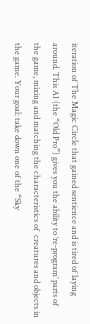iteration of The Magic Circle that gained sentience and is tired of laying around. This AI (the “Old Pro”) gives you the ability to ‘re-program’ parts of the game, mixing and matching the characteristics of  creatures and objects in the game. Your goal: take down one of the “Sky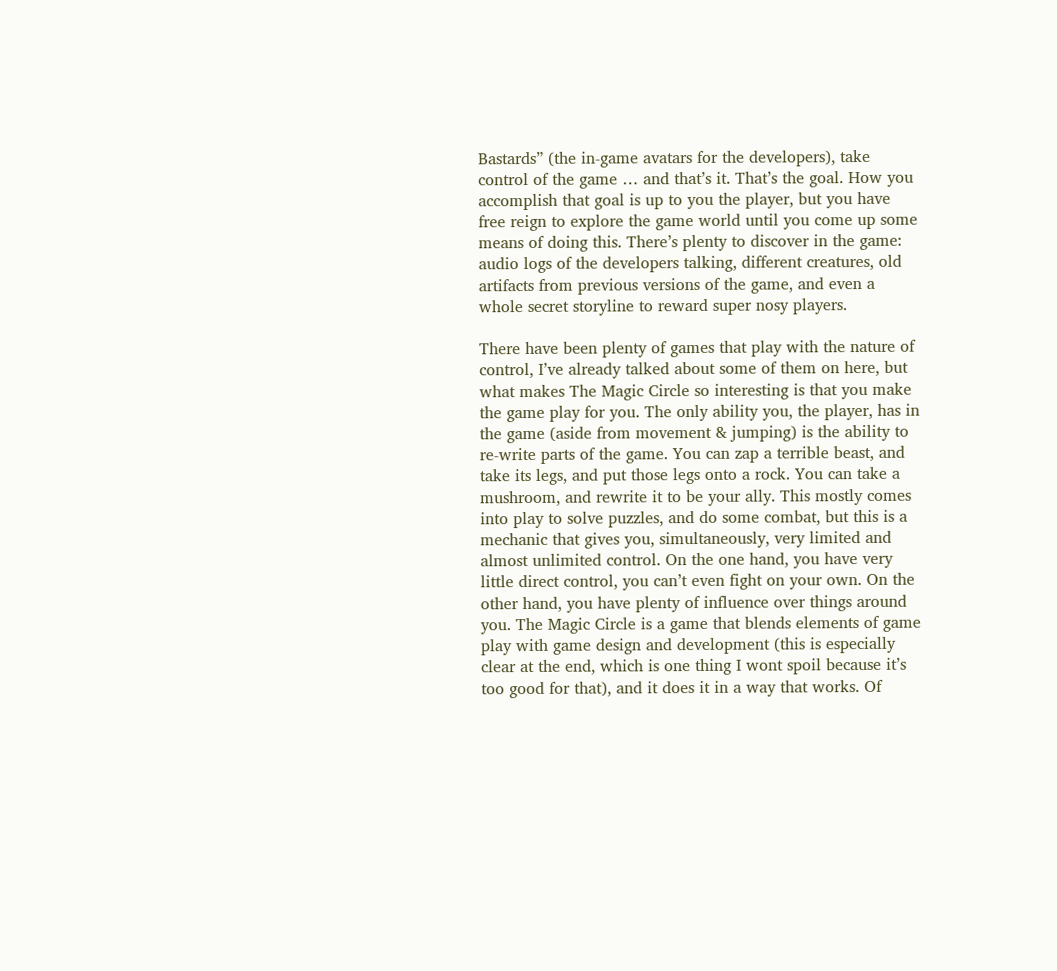Bastards” (the in-game avatars for the developers), take control of the game … and that’s it. That’s the goal. How you accomplish that goal is up to you the player, but you have free reign to explore the game world until you come up some means of doing this. There’s plenty to discover in the game: audio logs of the developers talking, different creatures, old artifacts from previous versions of the game, and even a whole secret storyline to reward super nosy players.

There have been plenty of games that play with the nature of control, I’ve already talked about some of them on here, but what makes The Magic Circle so interesting is that you make the game play for you. The only ability you, the player, has in the game (aside from movement & jumping) is the ability to re-write parts of the game. You can zap a terrible beast, and take its legs, and put those legs onto a rock. You can take a mushroom, and rewrite it to be your ally. This mostly comes into play to solve puzzles, and do some combat, but this is a mechanic that gives you, simultaneously, very limited and almost unlimited control. On the one hand, you have very little direct control, you can’t even fight on your own. On the other hand, you have plenty of influence over things around you. The Magic Circle is a game that blends elements of game play with game design and development (this is especially clear at the end, which is one thing I wont spoil because it’s too good for that), and it does it in a way that works. Of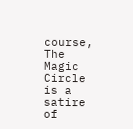course, The Magic Circle is a satire of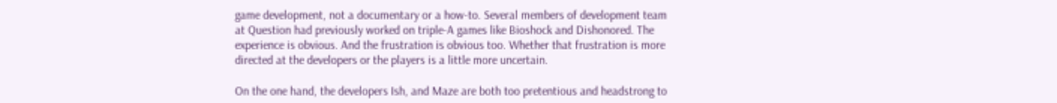game development, not a documentary or a how-to. Several members of development team at Question had previously worked on triple-A games like Bioshock and Dishonored. The experience is obvious. And the frustration is obvious too. Whether that frustration is more directed at the developers or the players is a little more uncertain.

On the one hand, the developers Ish, and Maze are both too pretentious and headstrong to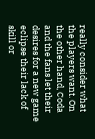really consider what the players want. On the other hand, Coda and the fans let their desires for a new game eclipse their lack of skill or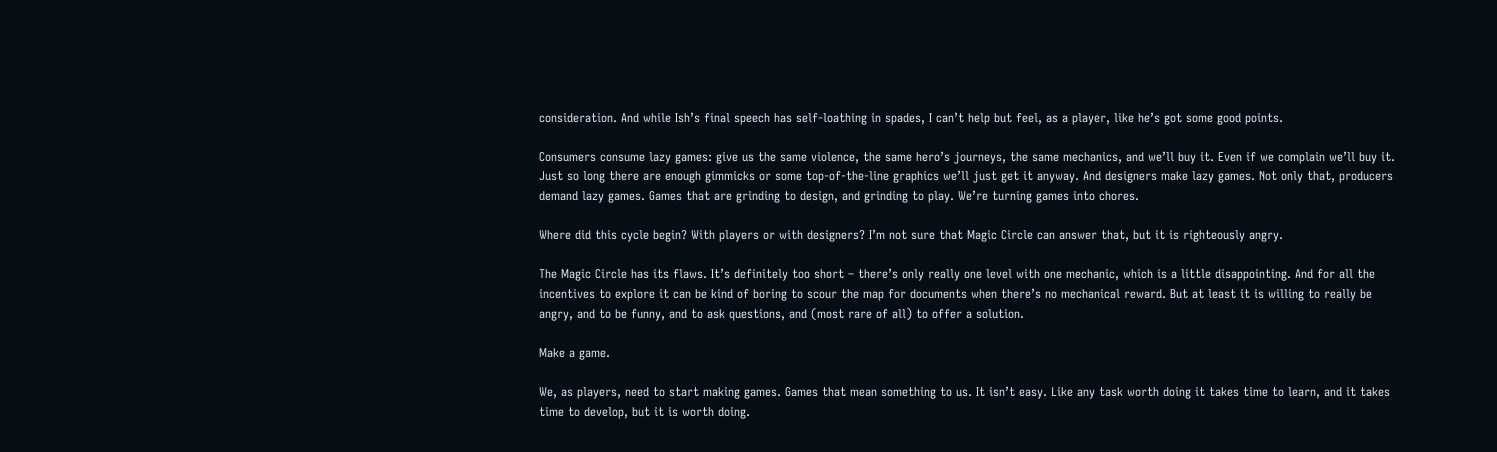consideration. And while Ish’s final speech has self-loathing in spades, I can’t help but feel, as a player, like he’s got some good points.

Consumers consume lazy games: give us the same violence, the same hero’s journeys, the same mechanics, and we’ll buy it. Even if we complain we’ll buy it. Just so long there are enough gimmicks or some top-of-the-line graphics we’ll just get it anyway. And designers make lazy games. Not only that, producers demand lazy games. Games that are grinding to design, and grinding to play. We’re turning games into chores.

Where did this cycle begin? With players or with designers? I’m not sure that Magic Circle can answer that, but it is righteously angry.

The Magic Circle has its flaws. It’s definitely too short – there’s only really one level with one mechanic, which is a little disappointing. And for all the incentives to explore it can be kind of boring to scour the map for documents when there’s no mechanical reward. But at least it is willing to really be angry, and to be funny, and to ask questions, and (most rare of all) to offer a solution.

Make a game.

We, as players, need to start making games. Games that mean something to us. It isn’t easy. Like any task worth doing it takes time to learn, and it takes time to develop, but it is worth doing.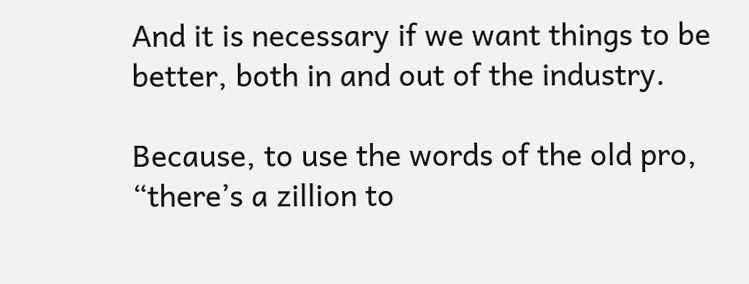And it is necessary if we want things to be better, both in and out of the industry.

Because, to use the words of the old pro, “there’s a zillion to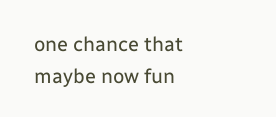one chance that maybe now fun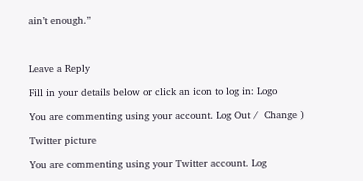ain’t enough.”



Leave a Reply

Fill in your details below or click an icon to log in: Logo

You are commenting using your account. Log Out /  Change )

Twitter picture

You are commenting using your Twitter account. Log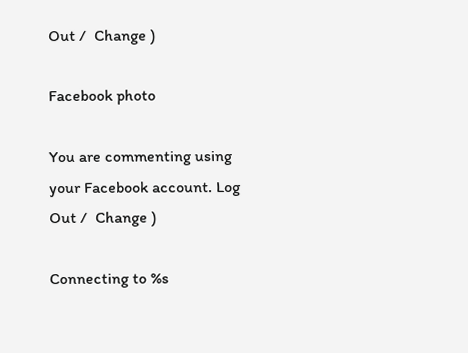Out /  Change )

Facebook photo

You are commenting using your Facebook account. Log Out /  Change )

Connecting to %s